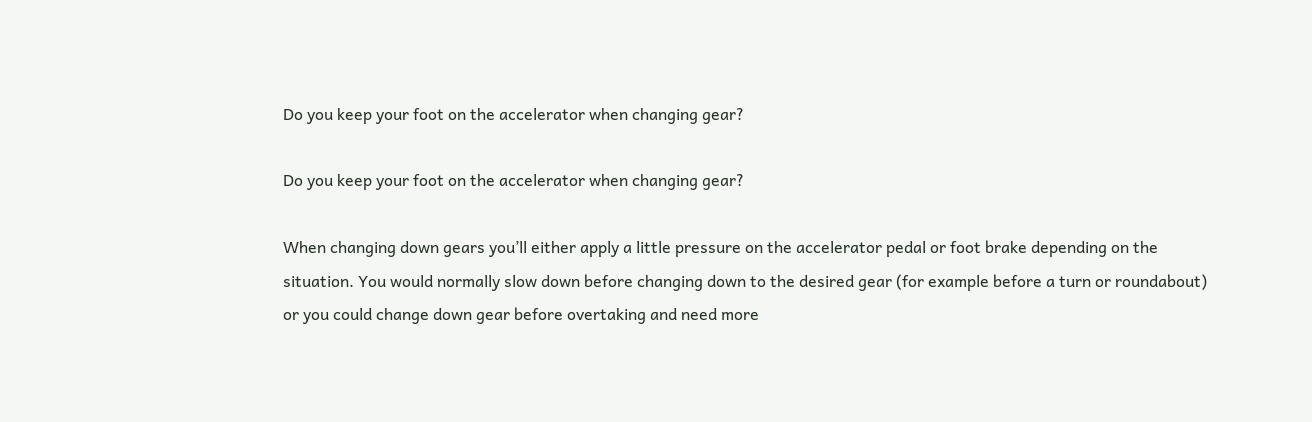Do you keep your foot on the accelerator when changing gear?

Do you keep your foot on the accelerator when changing gear?

When changing down gears you’ll either apply a little pressure on the accelerator pedal or foot brake depending on the situation. You would normally slow down before changing down to the desired gear (for example before a turn or roundabout) or you could change down gear before overtaking and need more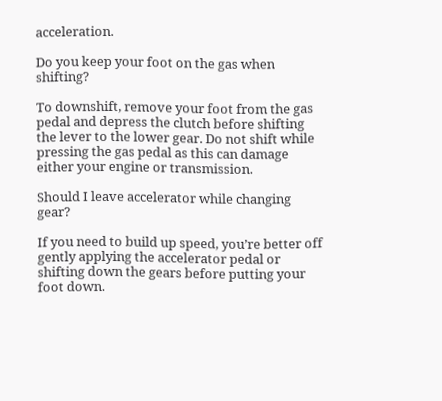acceleration.

Do you keep your foot on the gas when shifting?

To downshift, remove your foot from the gas pedal and depress the clutch before shifting the lever to the lower gear. Do not shift while pressing the gas pedal as this can damage either your engine or transmission.

Should I leave accelerator while changing gear?

If you need to build up speed, you’re better off gently applying the accelerator pedal or shifting down the gears before putting your foot down.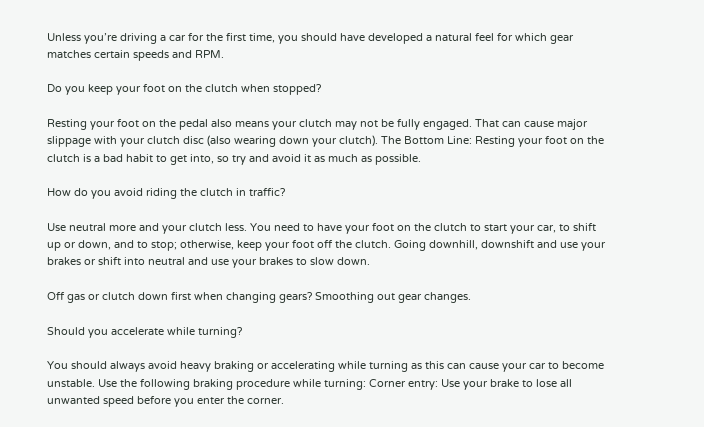Unless you’re driving a car for the first time, you should have developed a natural feel for which gear matches certain speeds and RPM.

Do you keep your foot on the clutch when stopped?

Resting your foot on the pedal also means your clutch may not be fully engaged. That can cause major slippage with your clutch disc (also wearing down your clutch). The Bottom Line: Resting your foot on the clutch is a bad habit to get into, so try and avoid it as much as possible.

How do you avoid riding the clutch in traffic?

Use neutral more and your clutch less. You need to have your foot on the clutch to start your car, to shift up or down, and to stop; otherwise, keep your foot off the clutch. Going downhill, downshift and use your brakes or shift into neutral and use your brakes to slow down.

Off gas or clutch down first when changing gears? Smoothing out gear changes.

Should you accelerate while turning?

You should always avoid heavy braking or accelerating while turning as this can cause your car to become unstable. Use the following braking procedure while turning: Corner entry: Use your brake to lose all unwanted speed before you enter the corner.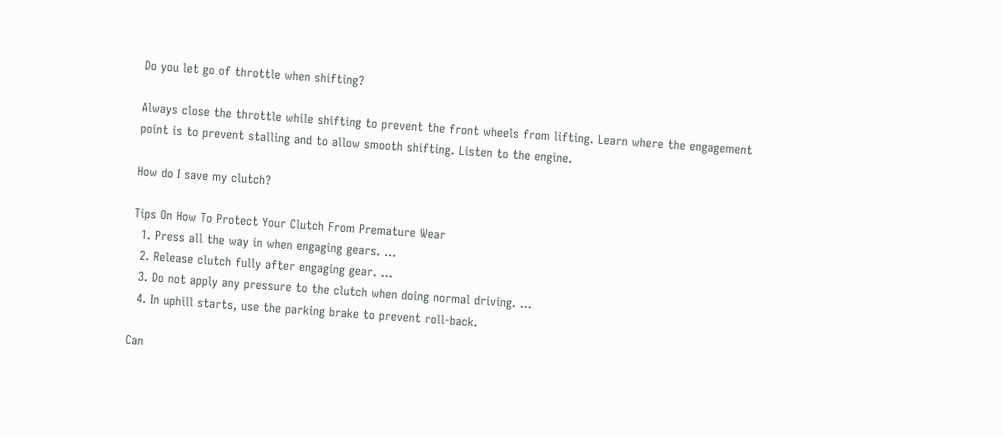Do you let go of throttle when shifting?

Always close the throttle while shifting to prevent the front wheels from lifting. Learn where the engagement point is to prevent stalling and to allow smooth shifting. Listen to the engine.

How do I save my clutch?

Tips On How To Protect Your Clutch From Premature Wear
  1. Press all the way in when engaging gears. …
  2. Release clutch fully after engaging gear. …
  3. Do not apply any pressure to the clutch when doing normal driving. …
  4. In uphill starts, use the parking brake to prevent roll-back.

Can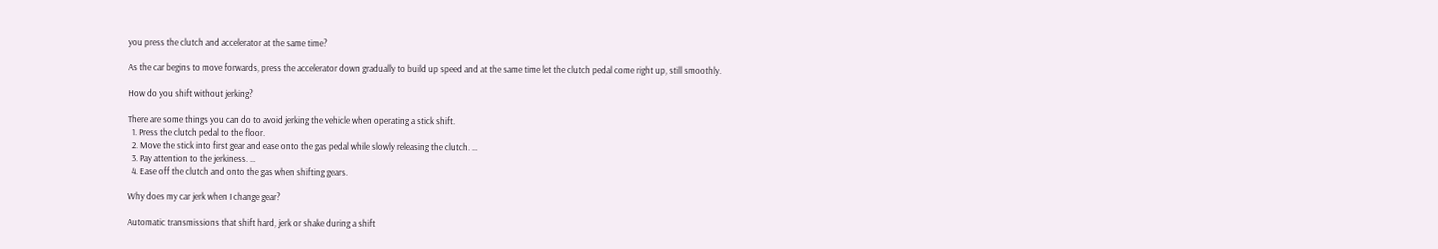you press the clutch and accelerator at the same time?

As the car begins to move forwards, press the accelerator down gradually to build up speed and at the same time let the clutch pedal come right up, still smoothly.

How do you shift without jerking?

There are some things you can do to avoid jerking the vehicle when operating a stick shift.
  1. Press the clutch pedal to the floor.
  2. Move the stick into first gear and ease onto the gas pedal while slowly releasing the clutch. …
  3. Pay attention to the jerkiness. …
  4. Ease off the clutch and onto the gas when shifting gears.

Why does my car jerk when I change gear?

Automatic transmissions that shift hard, jerk or shake during a shift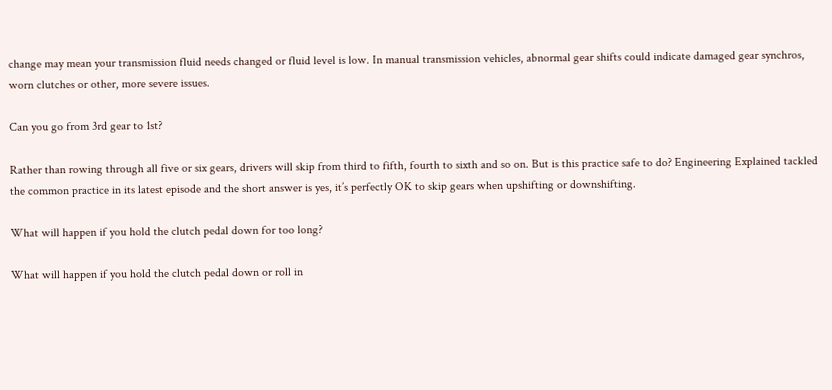change may mean your transmission fluid needs changed or fluid level is low. In manual transmission vehicles, abnormal gear shifts could indicate damaged gear synchros, worn clutches or other, more severe issues.

Can you go from 3rd gear to 1st?

Rather than rowing through all five or six gears, drivers will skip from third to fifth, fourth to sixth and so on. But is this practice safe to do? Engineering Explained tackled the common practice in its latest episode and the short answer is yes, it’s perfectly OK to skip gears when upshifting or downshifting.

What will happen if you hold the clutch pedal down for too long?

What will happen if you hold the clutch pedal down or roll in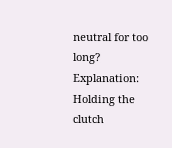neutral for too long? Explanation: Holding the clutch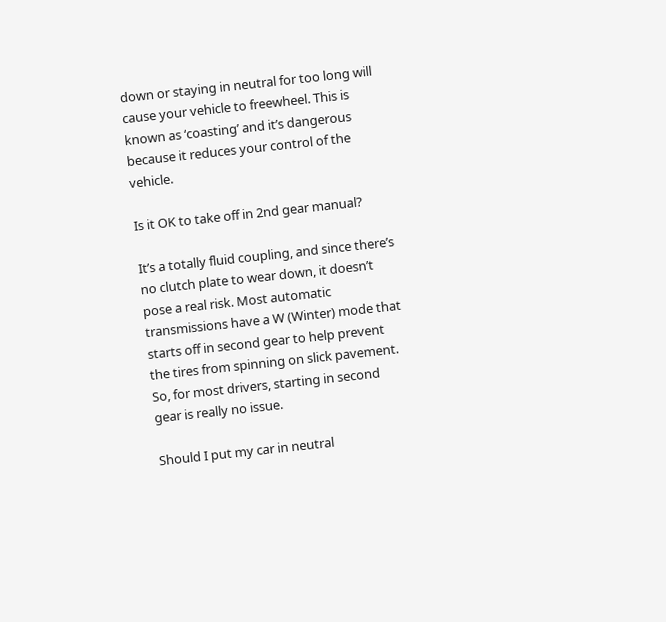down or staying in neutral for too long will cause your vehicle to freewheel. This is known as ‘coasting’ and it’s dangerous because it reduces your control of the vehicle.

Is it OK to take off in 2nd gear manual?

It’s a totally fluid coupling, and since there’s no clutch plate to wear down, it doesn’t pose a real risk. Most automatic transmissions have a W (Winter) mode that starts off in second gear to help prevent the tires from spinning on slick pavement. So, for most drivers, starting in second gear is really no issue.

Should I put my car in neutral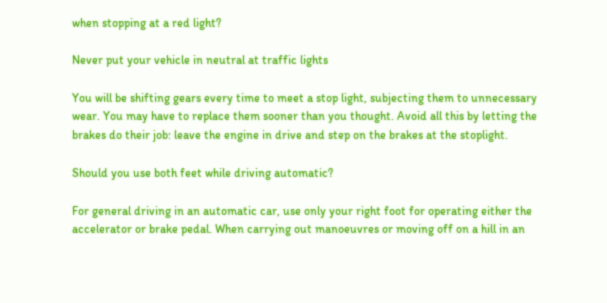when stopping at a red light?

Never put your vehicle in neutral at traffic lights

You will be shifting gears every time to meet a stop light, subjecting them to unnecessary wear. You may have to replace them sooner than you thought. Avoid all this by letting the brakes do their job: leave the engine in drive and step on the brakes at the stoplight.

Should you use both feet while driving automatic?

For general driving in an automatic car, use only your right foot for operating either the accelerator or brake pedal. When carrying out manoeuvres or moving off on a hill in an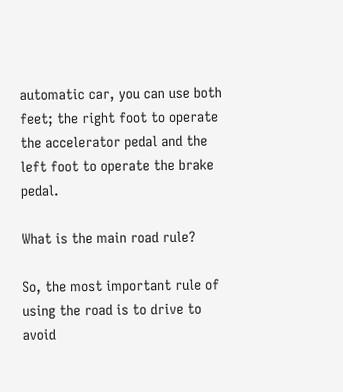automatic car, you can use both feet; the right foot to operate the accelerator pedal and the left foot to operate the brake pedal.

What is the main road rule?

So, the most important rule of using the road is to drive to avoid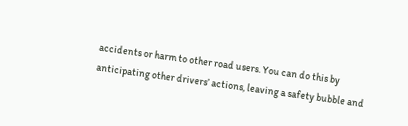accidents or harm to other road users. You can do this by anticipating other drivers’ actions, leaving a safety bubble and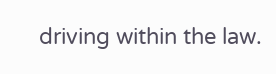driving within the law.